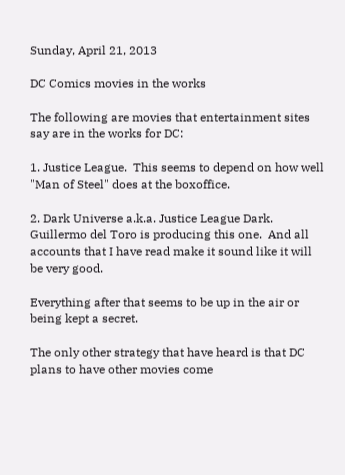Sunday, April 21, 2013

DC Comics movies in the works

The following are movies that entertainment sites say are in the works for DC:

1. Justice League.  This seems to depend on how well "Man of Steel" does at the boxoffice.

2. Dark Universe a.k.a. Justice League Dark.  Guillermo del Toro is producing this one.  And all accounts that I have read make it sound like it will be very good.

Everything after that seems to be up in the air or being kept a secret.

The only other strategy that have heard is that DC plans to have other movies come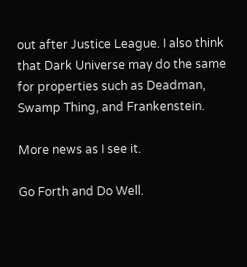out after Justice League. I also think that Dark Universe may do the same for properties such as Deadman, Swamp Thing, and Frankenstein.

More news as I see it.

Go Forth and Do Well.